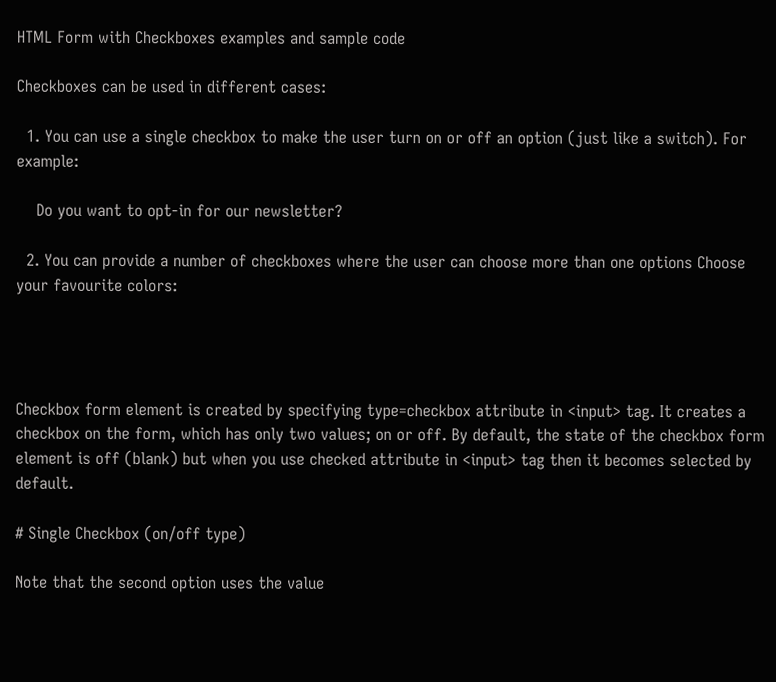HTML Form with Checkboxes examples and sample code

Checkboxes can be used in different cases:

  1. You can use a single checkbox to make the user turn on or off an option (just like a switch). For example:

    Do you want to opt-in for our newsletter?

  2. You can provide a number of checkboxes where the user can choose more than one options Choose your favourite colors:




Checkbox form element is created by specifying type=checkbox attribute in <input> tag. It creates a checkbox on the form, which has only two values; on or off. By default, the state of the checkbox form element is off (blank) but when you use checked attribute in <input> tag then it becomes selected by default.

# Single Checkbox (on/off type)

Note that the second option uses the value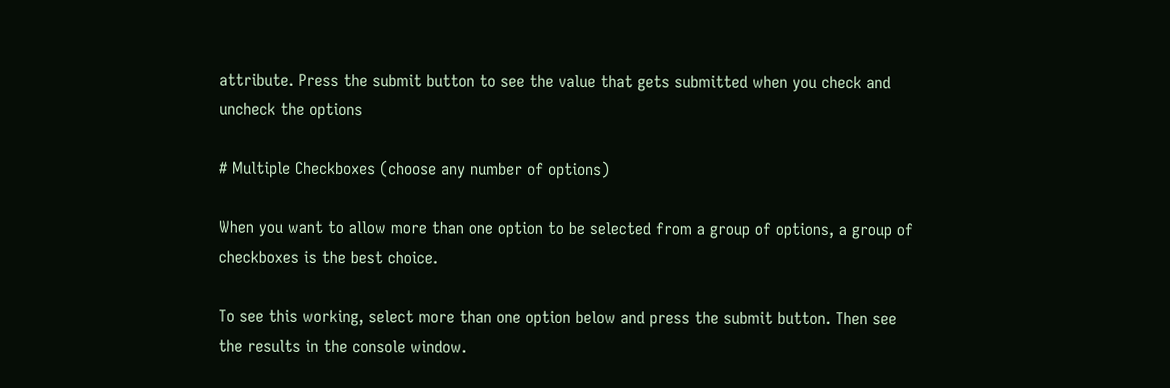attribute. Press the submit button to see the value that gets submitted when you check and uncheck the options

# Multiple Checkboxes (choose any number of options)

When you want to allow more than one option to be selected from a group of options, a group of checkboxes is the best choice.

To see this working, select more than one option below and press the submit button. Then see the results in the console window.